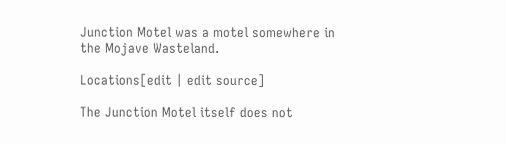Junction Motel was a motel somewhere in the Mojave Wasteland.

Locations[edit | edit source]

The Junction Motel itself does not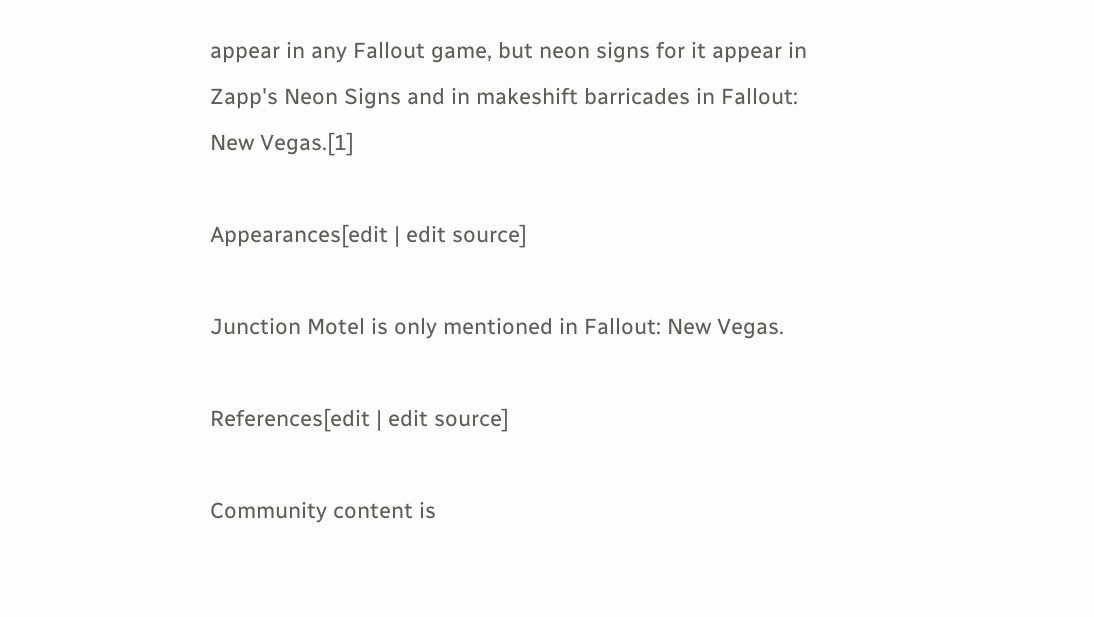appear in any Fallout game, but neon signs for it appear in Zapp's Neon Signs and in makeshift barricades in Fallout: New Vegas.[1]

Appearances[edit | edit source]

Junction Motel is only mentioned in Fallout: New Vegas.

References[edit | edit source]

Community content is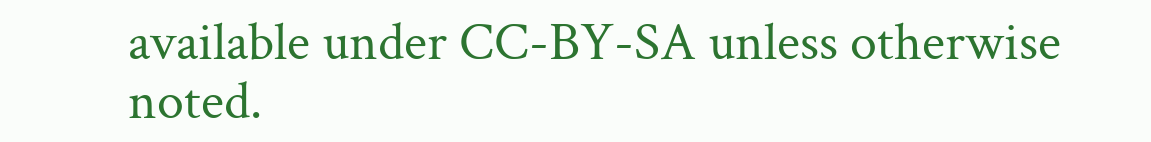available under CC-BY-SA unless otherwise noted.